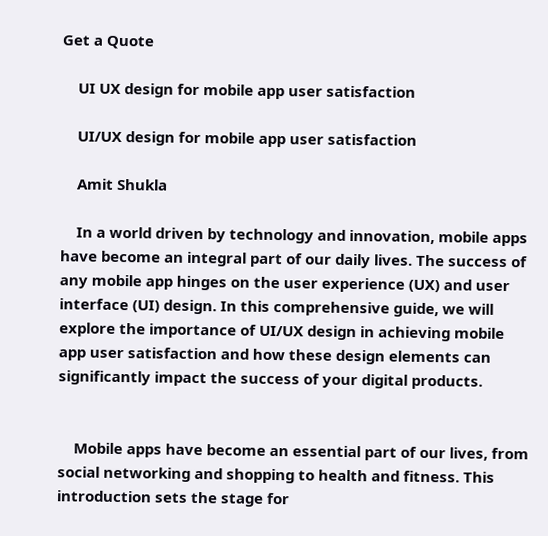Get a Quote

    UI UX design for mobile app user satisfaction

    UI/UX design for mobile app user satisfaction

    Amit Shukla

    In a world driven by technology and innovation, mobile apps have become an integral part of our daily lives. The success of any mobile app hinges on the user experience (UX) and user interface (UI) design. In this comprehensive guide, we will explore the importance of UI/UX design in achieving mobile app user satisfaction and how these design elements can significantly impact the success of your digital products.


    Mobile apps have become an essential part of our lives, from social networking and shopping to health and fitness. This introduction sets the stage for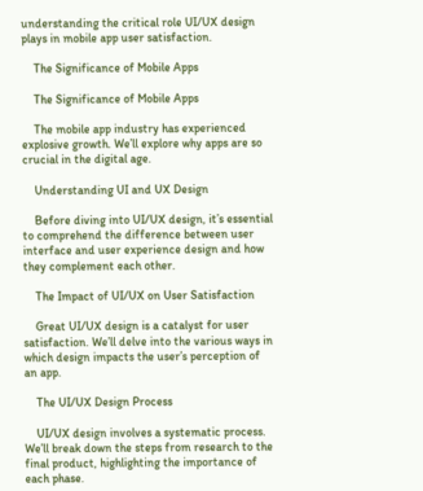understanding the critical role UI/UX design plays in mobile app user satisfaction.

    The Significance of Mobile Apps

    The Significance of Mobile Apps

    The mobile app industry has experienced explosive growth. We’ll explore why apps are so crucial in the digital age.

    Understanding UI and UX Design

    Before diving into UI/UX design, it’s essential to comprehend the difference between user interface and user experience design and how they complement each other.

    The Impact of UI/UX on User Satisfaction

    Great UI/UX design is a catalyst for user satisfaction. We’ll delve into the various ways in which design impacts the user’s perception of an app.

    The UI/UX Design Process

    UI/UX design involves a systematic process. We’ll break down the steps from research to the final product, highlighting the importance of each phase.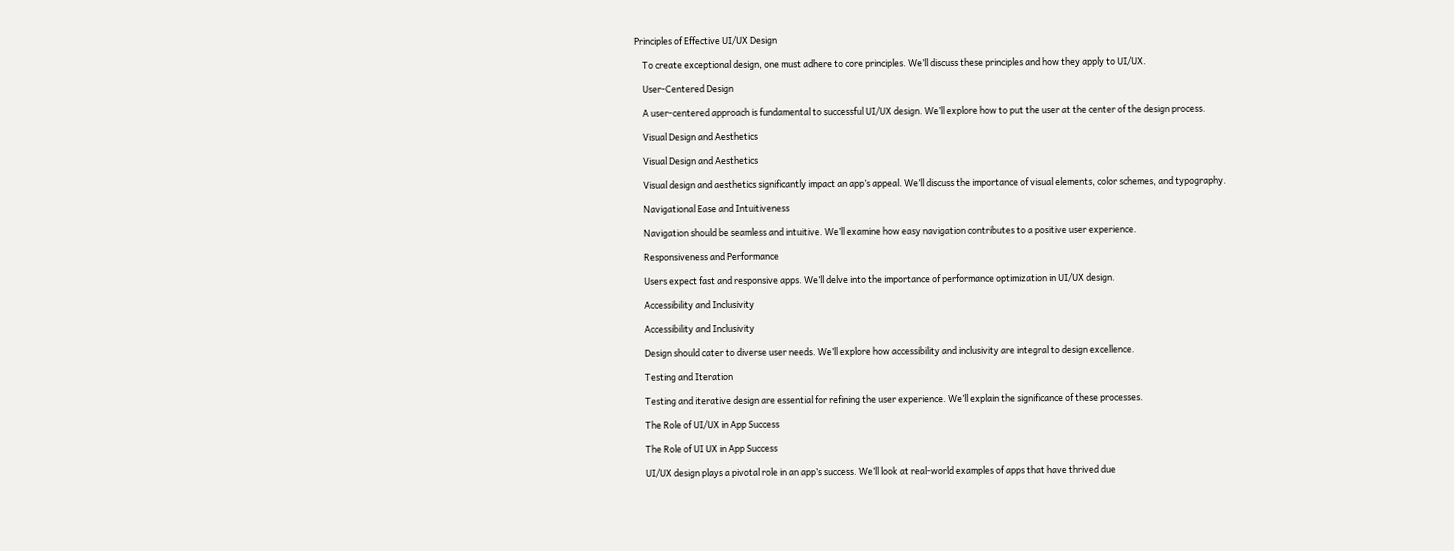Principles of Effective UI/UX Design

    To create exceptional design, one must adhere to core principles. We’ll discuss these principles and how they apply to UI/UX.

    User-Centered Design

    A user-centered approach is fundamental to successful UI/UX design. We’ll explore how to put the user at the center of the design process.

    Visual Design and Aesthetics

    Visual Design and Aesthetics

    Visual design and aesthetics significantly impact an app’s appeal. We’ll discuss the importance of visual elements, color schemes, and typography.

    Navigational Ease and Intuitiveness

    Navigation should be seamless and intuitive. We’ll examine how easy navigation contributes to a positive user experience.

    Responsiveness and Performance

    Users expect fast and responsive apps. We’ll delve into the importance of performance optimization in UI/UX design.

    Accessibility and Inclusivity

    Accessibility and Inclusivity

    Design should cater to diverse user needs. We’ll explore how accessibility and inclusivity are integral to design excellence.

    Testing and Iteration

    Testing and iterative design are essential for refining the user experience. We’ll explain the significance of these processes.

    The Role of UI/UX in App Success

    The Role of UI UX in App Success

    UI/UX design plays a pivotal role in an app’s success. We’ll look at real-world examples of apps that have thrived due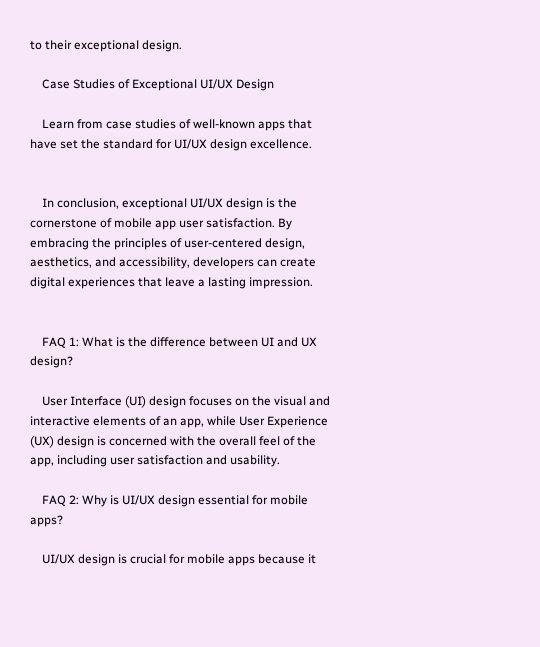to their exceptional design.

    Case Studies of Exceptional UI/UX Design

    Learn from case studies of well-known apps that have set the standard for UI/UX design excellence.


    In conclusion, exceptional UI/UX design is the cornerstone of mobile app user satisfaction. By embracing the principles of user-centered design, aesthetics, and accessibility, developers can create digital experiences that leave a lasting impression.


    FAQ 1: What is the difference between UI and UX design?

    User Interface (UI) design focuses on the visual and interactive elements of an app, while User Experience (UX) design is concerned with the overall feel of the app, including user satisfaction and usability.

    FAQ 2: Why is UI/UX design essential for mobile apps?

    UI/UX design is crucial for mobile apps because it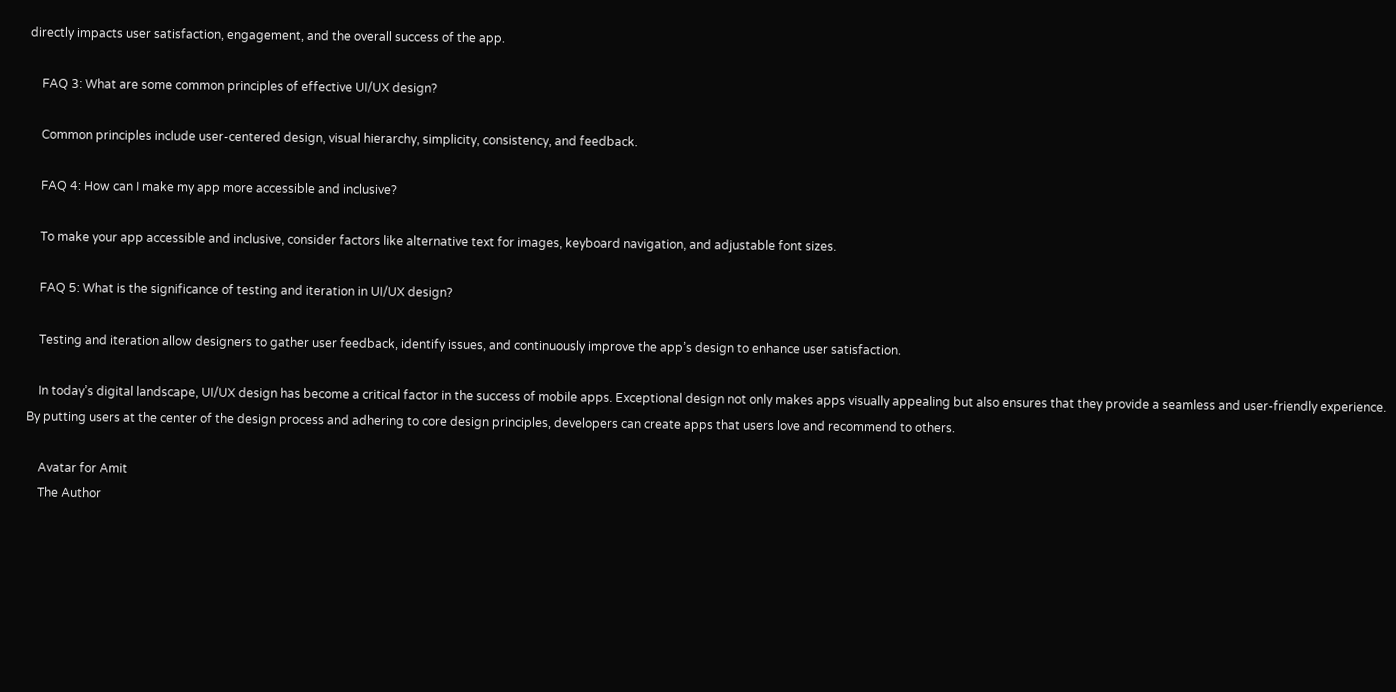directly impacts user satisfaction, engagement, and the overall success of the app.

    FAQ 3: What are some common principles of effective UI/UX design?

    Common principles include user-centered design, visual hierarchy, simplicity, consistency, and feedback.

    FAQ 4: How can I make my app more accessible and inclusive?

    To make your app accessible and inclusive, consider factors like alternative text for images, keyboard navigation, and adjustable font sizes.

    FAQ 5: What is the significance of testing and iteration in UI/UX design?

    Testing and iteration allow designers to gather user feedback, identify issues, and continuously improve the app’s design to enhance user satisfaction.

    In today’s digital landscape, UI/UX design has become a critical factor in the success of mobile apps. Exceptional design not only makes apps visually appealing but also ensures that they provide a seamless and user-friendly experience. By putting users at the center of the design process and adhering to core design principles, developers can create apps that users love and recommend to others.

    Avatar for Amit
    The Author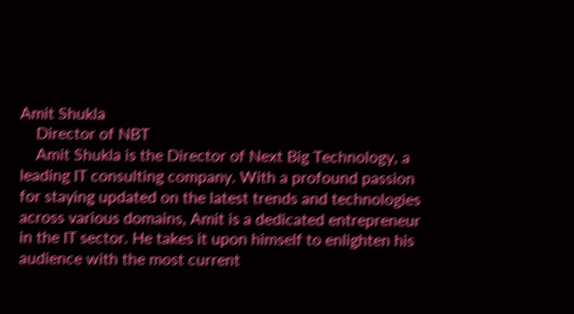Amit Shukla
    Director of NBT
    Amit Shukla is the Director of Next Big Technology, a leading IT consulting company. With a profound passion for staying updated on the latest trends and technologies across various domains, Amit is a dedicated entrepreneur in the IT sector. He takes it upon himself to enlighten his audience with the most current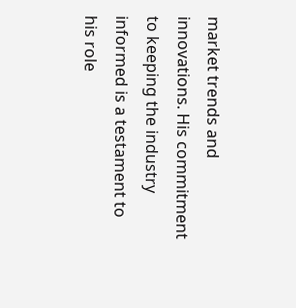market trends and innovations. His commitment to keeping the industry informed is a testament to his role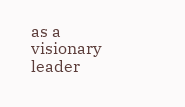as a visionary leader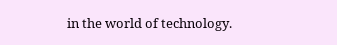in the world of technology.